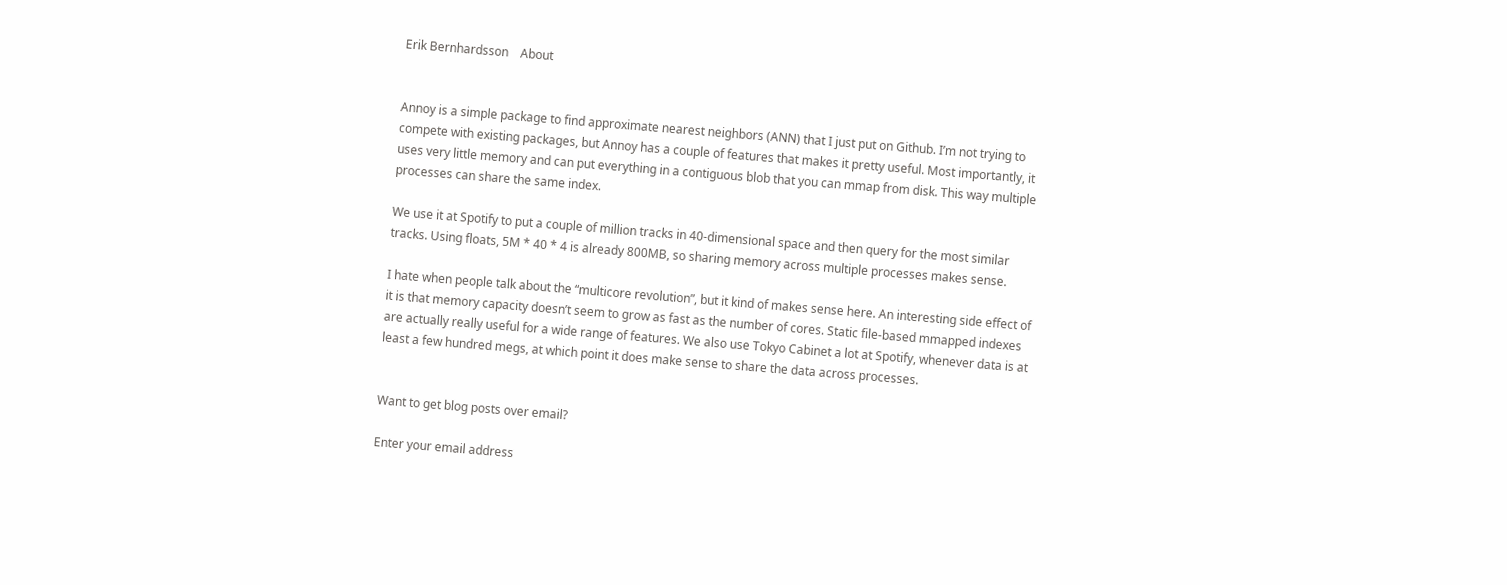Erik Bernhardsson    About


Annoy is a simple package to find approximate nearest neighbors (ANN) that I just put on Github. I’m not trying to compete with existing packages, but Annoy has a couple of features that makes it pretty useful. Most importantly, it uses very little memory and can put everything in a contiguous blob that you can mmap from disk. This way multiple processes can share the same index.

We use it at Spotify to put a couple of million tracks in 40-dimensional space and then query for the most similar tracks. Using floats, 5M * 40 * 4 is already 800MB, so sharing memory across multiple processes makes sense.

I hate when people talk about the “multicore revolution”, but it kind of makes sense here. An interesting side effect of it is that memory capacity doesn’t seem to grow as fast as the number of cores. Static file-based mmapped indexes are actually really useful for a wide range of features. We also use Tokyo Cabinet a lot at Spotify, whenever data is at least a few hundred megs, at which point it does make sense to share the data across processes.


Want to get blog posts over email?

Enter your email address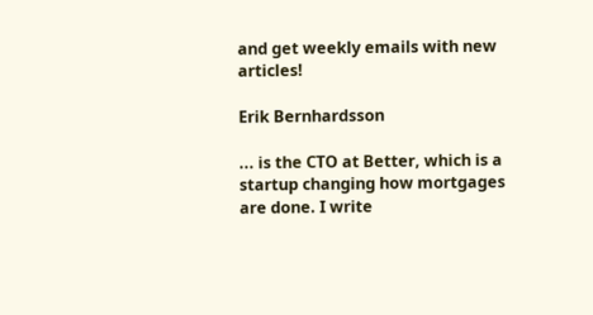and get weekly emails with new articles!

Erik Bernhardsson

... is the CTO at Better, which is a startup changing how mortgages are done. I write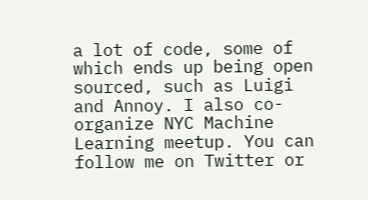a lot of code, some of which ends up being open sourced, such as Luigi and Annoy. I also co-organize NYC Machine Learning meetup. You can follow me on Twitter or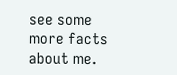see some more facts about me.